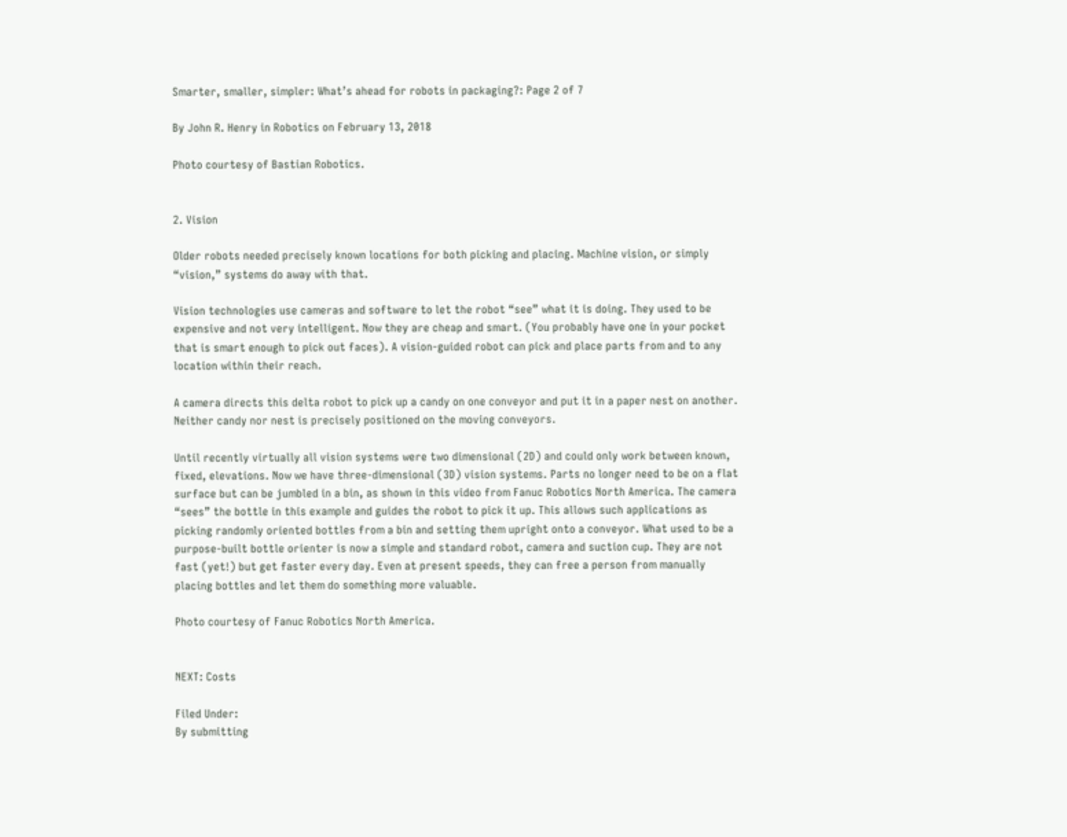Smarter, smaller, simpler: What’s ahead for robots in packaging?: Page 2 of 7

By John R. Henry in Robotics on February 13, 2018

Photo courtesy of Bastian Robotics.


2. Vision

Older robots needed precisely known locations for both picking and placing. Machine vision, or simply “vision,” systems do away with that.

Vision technologies use cameras and software to let the robot “see” what it is doing. They used to be expensive and not very intelligent. Now they are cheap and smart. (You probably have one in your pocket that is smart enough to pick out faces). A vision-guided robot can pick and place parts from and to any location within their reach.

A camera directs this delta robot to pick up a candy on one conveyor and put it in a paper nest on another. Neither candy nor nest is precisely positioned on the moving conveyors.

Until recently virtually all vision systems were two dimensional (2D) and could only work between known, fixed, elevations. Now we have three-dimensional (3D) vision systems. Parts no longer need to be on a flat surface but can be jumbled in a bin, as shown in this video from Fanuc Robotics North America. The camera “sees” the bottle in this example and guides the robot to pick it up. This allows such applications as picking randomly oriented bottles from a bin and setting them upright onto a conveyor. What used to be a purpose-built bottle orienter is now a simple and standard robot, camera and suction cup. They are not fast (yet!) but get faster every day. Even at present speeds, they can free a person from manually placing bottles and let them do something more valuable.

Photo courtesy of Fanuc Robotics North America.


NEXT: Costs

Filed Under:
By submitting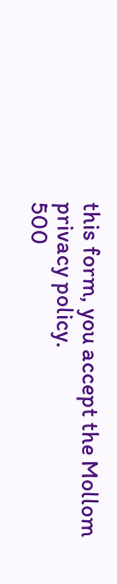this form, you accept the Mollom privacy policy.
500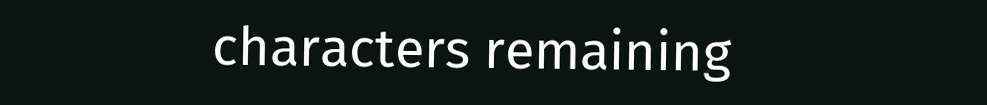characters remaining